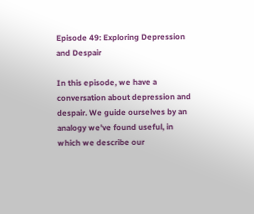Episode 49: Exploring Depression and Despair

In this episode, we have a conversation about depression and despair. We guide ourselves by an analogy we've found useful, in which we describe our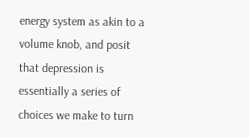energy system as akin to a volume knob, and posit that depression is essentially a series of choices we make to turn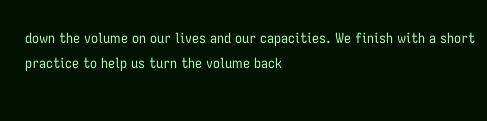down the volume on our lives and our capacities. We finish with a short practice to help us turn the volume back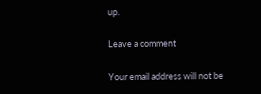up.

Leave a comment

Your email address will not be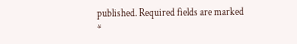published. Required fields are marked *